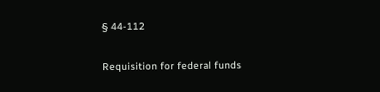§ 44-112

Requisition for federal funds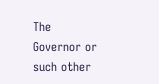The Governor or such other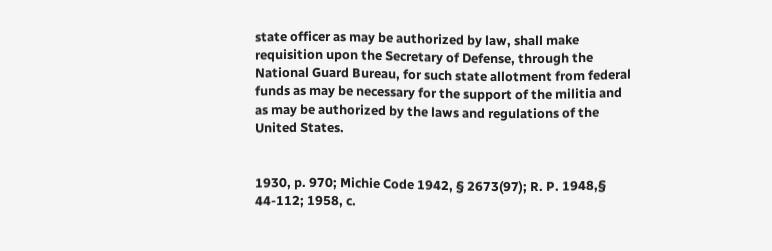state officer as may be authorized by law, shall make requisition upon the Secretary of Defense, through the National Guard Bureau, for such state allotment from federal funds as may be necessary for the support of the militia and as may be authorized by the laws and regulations of the United States.


1930, p. 970; Michie Code 1942, § 2673(97); R. P. 1948,§ 44-112; 1958, c.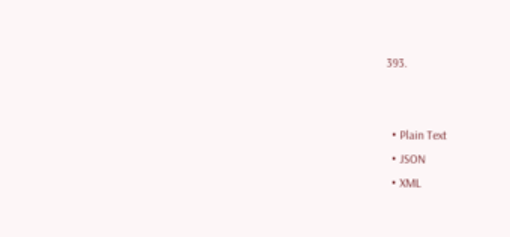393.


  • Plain Text
  • JSON
  • XML